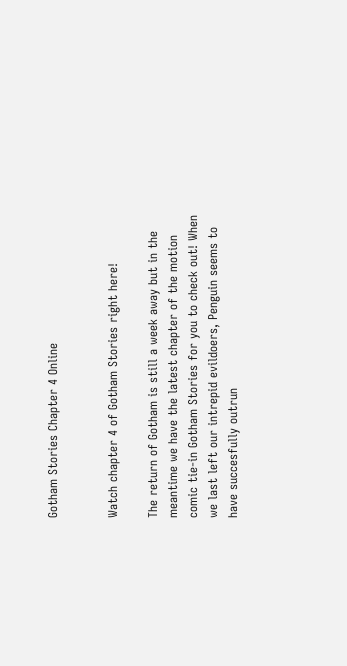Gotham Stories Chapter 4 Online


Watch chapter 4 of Gotham Stories right here!

The return of Gotham is still a week away but in the meantime we have the latest chapter of the motion comic tie-in Gotham Stories for you to check out! When we last left our intrepid evildoers, Penguin seems to have succesfully outrun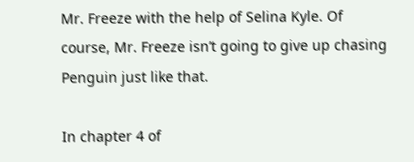Mr. Freeze with the help of Selina Kyle. Of course, Mr. Freeze isn’t going to give up chasing Penguin just like that.

In chapter 4 of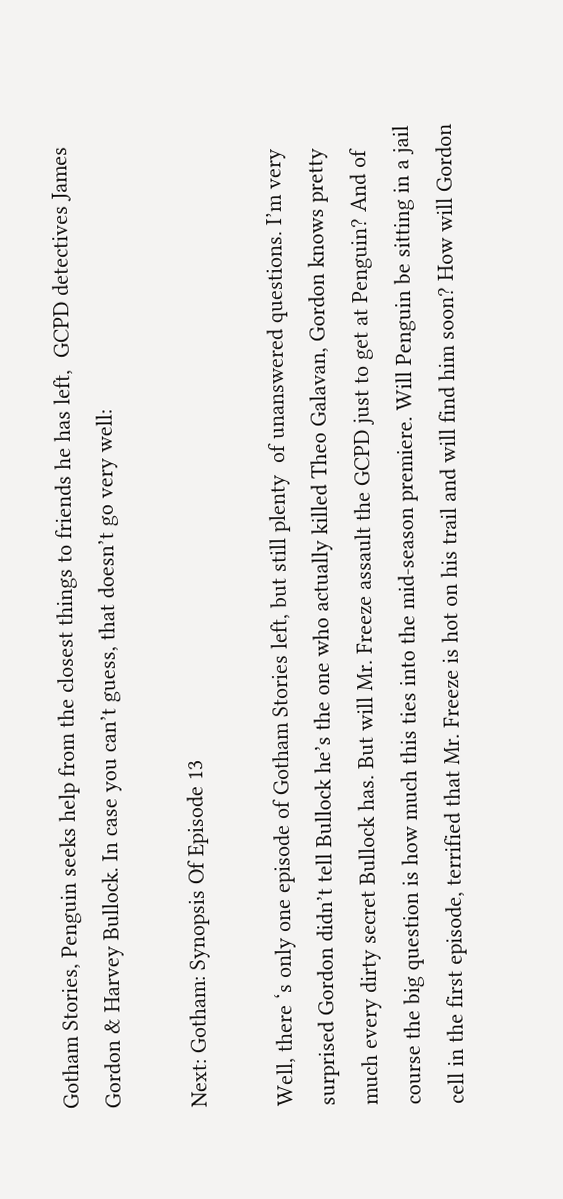Gotham Stories, Penguin seeks help from the closest things to friends he has left,  GCPD detectives James Gordon & Harvey Bullock. In case you can’t guess, that doesn’t go very well:

Next: Gotham: Synopsis Of Episode 13

Well, there ‘s only one episode of Gotham Stories left, but still plenty  of unanswered questions. I’m very surprised Gordon didn’t tell Bullock he’s the one who actually killed Theo Galavan, Gordon knows pretty much every dirty secret Bullock has. But will Mr. Freeze assault the GCPD just to get at Penguin? And of course the big question is how much this ties into the mid-season premiere. Will Penguin be sitting in a jail cell in the first episode, terrified that Mr. Freeze is hot on his trail and will find him soon? How will Gordon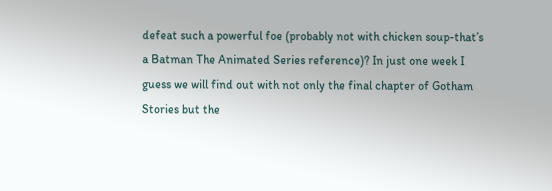defeat such a powerful foe (probably not with chicken soup-that’s a Batman The Animated Series reference)? In just one week I guess we will find out with not only the final chapter of Gotham Stories but the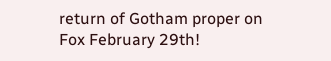return of Gotham proper on Fox February 29th!